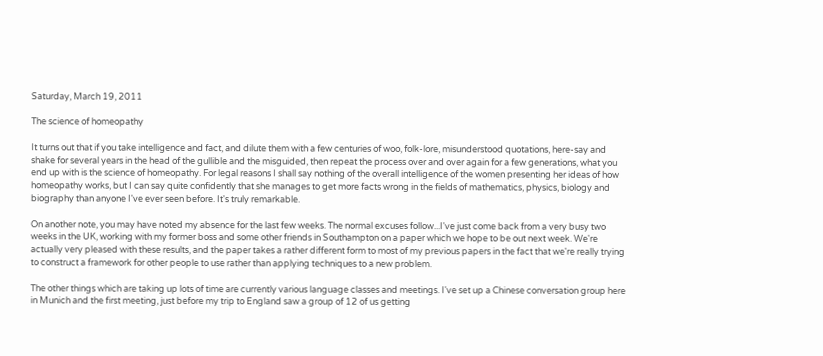Saturday, March 19, 2011

The science of homeopathy

It turns out that if you take intelligence and fact, and dilute them with a few centuries of woo, folk-lore, misunderstood quotations, here-say and shake for several years in the head of the gullible and the misguided, then repeat the process over and over again for a few generations, what you end up with is the science of homeopathy. For legal reasons I shall say nothing of the overall intelligence of the women presenting her ideas of how homeopathy works, but I can say quite confidently that she manages to get more facts wrong in the fields of mathematics, physics, biology and biography than anyone I've ever seen before. It's truly remarkable.

On another note, you may have noted my absence for the last few weeks. The normal excuses follow...I've just come back from a very busy two weeks in the UK, working with my former boss and some other friends in Southampton on a paper which we hope to be out next week. We're actually very pleased with these results, and the paper takes a rather different form to most of my previous papers in the fact that we're really trying to construct a framework for other people to use rather than applying techniques to a new problem.

The other things which are taking up lots of time are currently various language classes and meetings. I've set up a Chinese conversation group here in Munich and the first meeting, just before my trip to England saw a group of 12 of us getting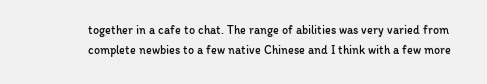together in a cafe to chat. The range of abilities was very varied from complete newbies to a few native Chinese and I think with a few more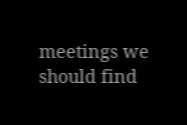meetings we should find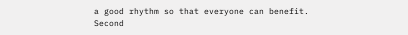a good rhythm so that everyone can benefit. Second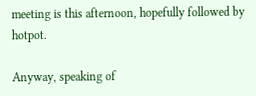meeting is this afternoon, hopefully followed by hotpot.

Anyway, speaking of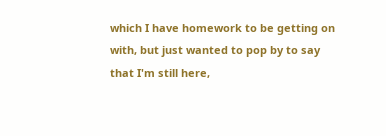which I have homework to be getting on with, but just wanted to pop by to say that I'm still here,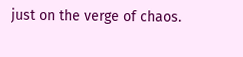just on the verge of chaos.